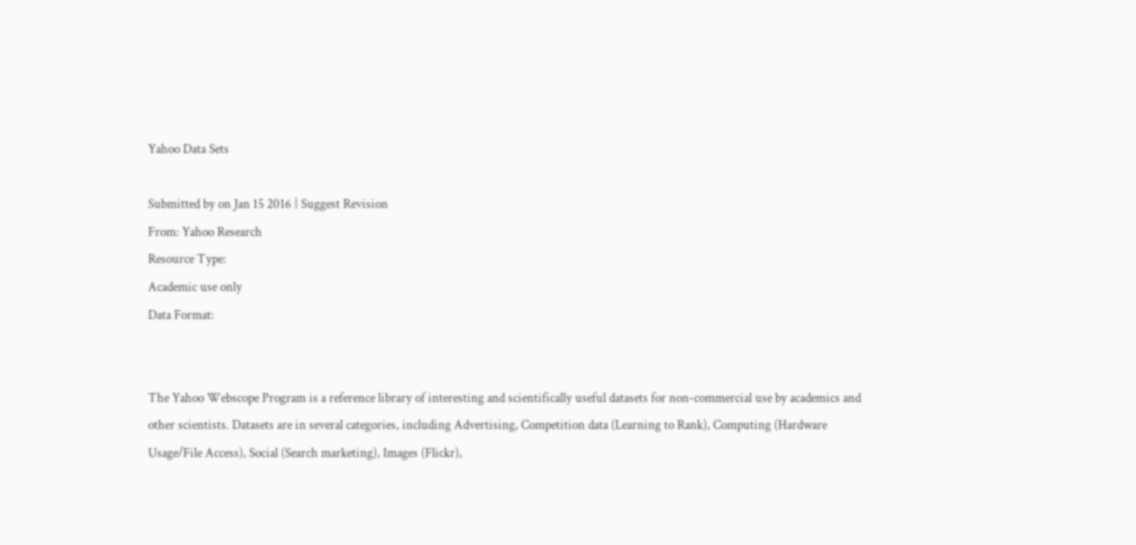Yahoo Data Sets

Submitted by on Jan 15 2016 } Suggest Revision
From: Yahoo Research
Resource Type:
Academic use only
Data Format:


The Yahoo Webscope Program is a reference library of interesting and scientifically useful datasets for non-commercial use by academics and other scientists. Datasets are in several categories, including Advertising, Competition data (Learning to Rank), Computing (Hardware Usage/File Access), Social (Search marketing), Images (Flickr),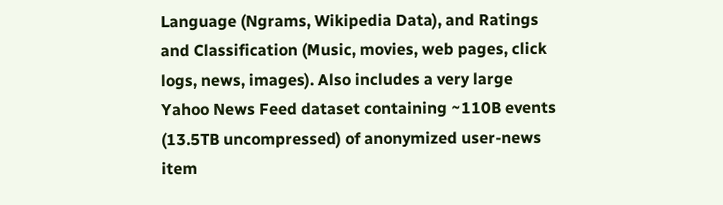Language (Ngrams, Wikipedia Data), and Ratings and Classification (Music, movies, web pages, click logs, news, images). Also includes a very large Yahoo News Feed dataset containing ~110B events (13.5TB uncompressed) of anonymized user-news item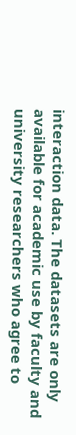interaction data. The datasets are only available for academic use by faculty and university researchers who agree to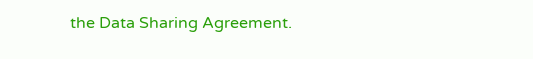the Data Sharing Agreement.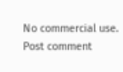No commercial use.
Post comment